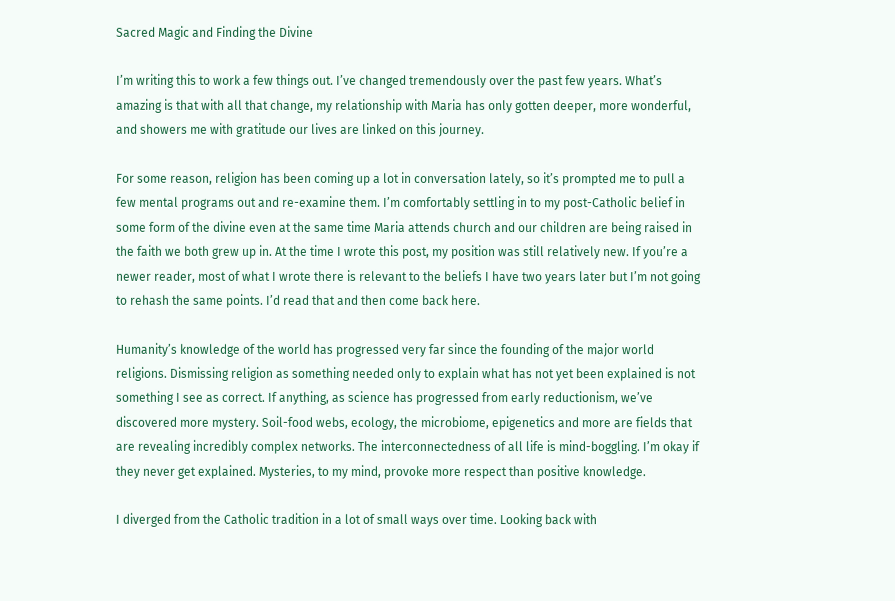Sacred Magic and Finding the Divine

I’m writing this to work a few things out. I’ve changed tremendously over the past few years. What’s amazing is that with all that change, my relationship with Maria has only gotten deeper, more wonderful, and showers me with gratitude our lives are linked on this journey.

For some reason, religion has been coming up a lot in conversation lately, so it’s prompted me to pull a few mental programs out and re-examine them. I’m comfortably settling in to my post-Catholic belief in some form of the divine even at the same time Maria attends church and our children are being raised in the faith we both grew up in. At the time I wrote this post, my position was still relatively new. If you’re a newer reader, most of what I wrote there is relevant to the beliefs I have two years later but I’m not going to rehash the same points. I’d read that and then come back here.

Humanity’s knowledge of the world has progressed very far since the founding of the major world religions. Dismissing religion as something needed only to explain what has not yet been explained is not something I see as correct. If anything, as science has progressed from early reductionism, we’ve discovered more mystery. Soil-food webs, ecology, the microbiome, epigenetics and more are fields that are revealing incredibly complex networks. The interconnectedness of all life is mind-boggling. I’m okay if they never get explained. Mysteries, to my mind, provoke more respect than positive knowledge.

I diverged from the Catholic tradition in a lot of small ways over time. Looking back with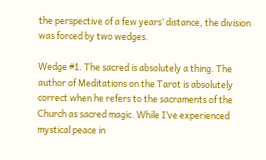the perspective of a few years’ distance, the division was forced by two wedges.

Wedge #1. The sacred is absolutely a thing. The author of Meditations on the Tarot is absolutely correct when he refers to the sacraments of the Church as sacred magic. While I’ve experienced mystical peace in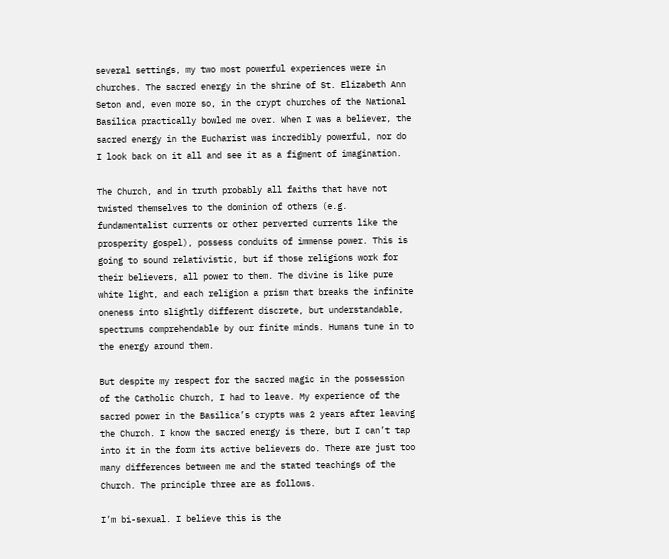several settings, my two most powerful experiences were in churches. The sacred energy in the shrine of St. Elizabeth Ann Seton and, even more so, in the crypt churches of the National Basilica practically bowled me over. When I was a believer, the sacred energy in the Eucharist was incredibly powerful, nor do I look back on it all and see it as a figment of imagination.

The Church, and in truth probably all faiths that have not twisted themselves to the dominion of others (e.g. fundamentalist currents or other perverted currents like the prosperity gospel), possess conduits of immense power. This is going to sound relativistic, but if those religions work for their believers, all power to them. The divine is like pure white light, and each religion a prism that breaks the infinite oneness into slightly different discrete, but understandable, spectrums comprehendable by our finite minds. Humans tune in to the energy around them.

But despite my respect for the sacred magic in the possession of the Catholic Church, I had to leave. My experience of the sacred power in the Basilica’s crypts was 2 years after leaving the Church. I know the sacred energy is there, but I can’t tap into it in the form its active believers do. There are just too many differences between me and the stated teachings of the Church. The principle three are as follows.

I’m bi-sexual. I believe this is the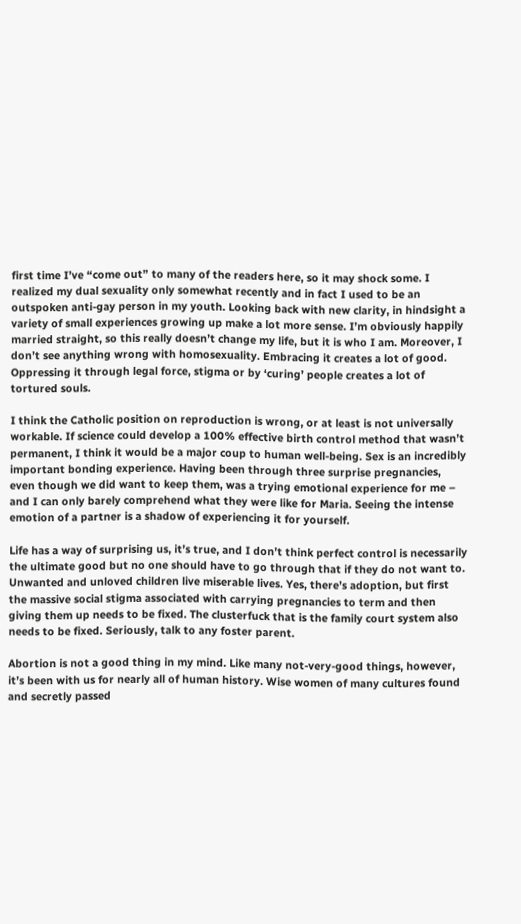first time I’ve “come out” to many of the readers here, so it may shock some. I realized my dual sexuality only somewhat recently and in fact I used to be an outspoken anti-gay person in my youth. Looking back with new clarity, in hindsight a variety of small experiences growing up make a lot more sense. I’m obviously happily married straight, so this really doesn’t change my life, but it is who I am. Moreover, I don’t see anything wrong with homosexuality. Embracing it creates a lot of good. Oppressing it through legal force, stigma or by ‘curing’ people creates a lot of tortured souls.

I think the Catholic position on reproduction is wrong, or at least is not universally workable. If science could develop a 100% effective birth control method that wasn’t permanent, I think it would be a major coup to human well-being. Sex is an incredibly important bonding experience. Having been through three surprise pregnancies, even though we did want to keep them, was a trying emotional experience for me – and I can only barely comprehend what they were like for Maria. Seeing the intense emotion of a partner is a shadow of experiencing it for yourself.

Life has a way of surprising us, it’s true, and I don’t think perfect control is necessarily the ultimate good but no one should have to go through that if they do not want to. Unwanted and unloved children live miserable lives. Yes, there’s adoption, but first the massive social stigma associated with carrying pregnancies to term and then giving them up needs to be fixed. The clusterfuck that is the family court system also needs to be fixed. Seriously, talk to any foster parent.

Abortion is not a good thing in my mind. Like many not-very-good things, however, it’s been with us for nearly all of human history. Wise women of many cultures found and secretly passed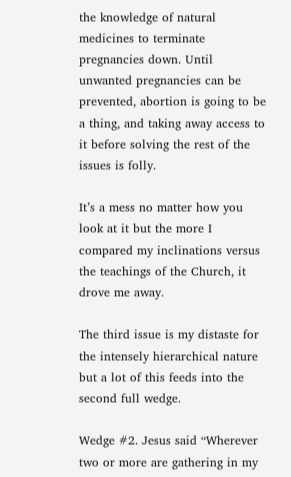the knowledge of natural medicines to terminate pregnancies down. Until unwanted pregnancies can be prevented, abortion is going to be a thing, and taking away access to it before solving the rest of the issues is folly.

It’s a mess no matter how you look at it but the more I compared my inclinations versus the teachings of the Church, it drove me away.

The third issue is my distaste for the intensely hierarchical nature but a lot of this feeds into the second full wedge.

Wedge #2. Jesus said “Wherever two or more are gathering in my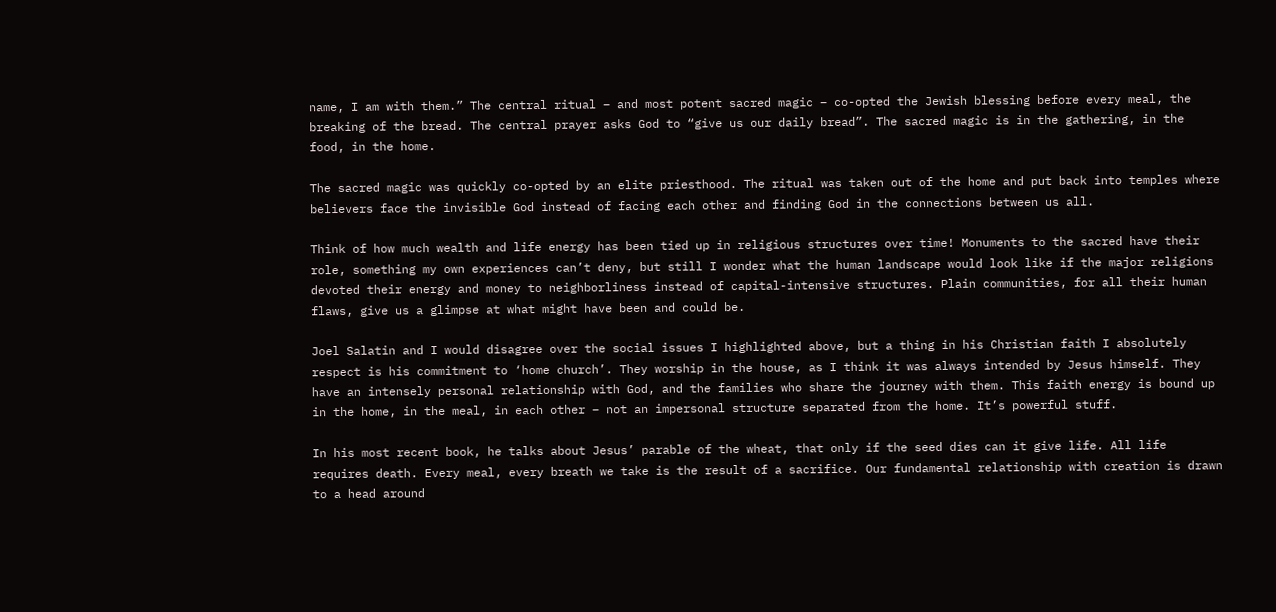name, I am with them.” The central ritual – and most potent sacred magic – co-opted the Jewish blessing before every meal, the breaking of the bread. The central prayer asks God to “give us our daily bread”. The sacred magic is in the gathering, in the food, in the home.

The sacred magic was quickly co-opted by an elite priesthood. The ritual was taken out of the home and put back into temples where believers face the invisible God instead of facing each other and finding God in the connections between us all.

Think of how much wealth and life energy has been tied up in religious structures over time! Monuments to the sacred have their role, something my own experiences can’t deny, but still I wonder what the human landscape would look like if the major religions devoted their energy and money to neighborliness instead of capital-intensive structures. Plain communities, for all their human flaws, give us a glimpse at what might have been and could be.

Joel Salatin and I would disagree over the social issues I highlighted above, but a thing in his Christian faith I absolutely respect is his commitment to ‘home church’. They worship in the house, as I think it was always intended by Jesus himself. They have an intensely personal relationship with God, and the families who share the journey with them. This faith energy is bound up in the home, in the meal, in each other – not an impersonal structure separated from the home. It’s powerful stuff.

In his most recent book, he talks about Jesus’ parable of the wheat, that only if the seed dies can it give life. All life requires death. Every meal, every breath we take is the result of a sacrifice. Our fundamental relationship with creation is drawn to a head around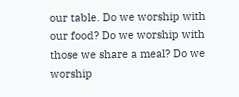our table. Do we worship with our food? Do we worship with those we share a meal? Do we worship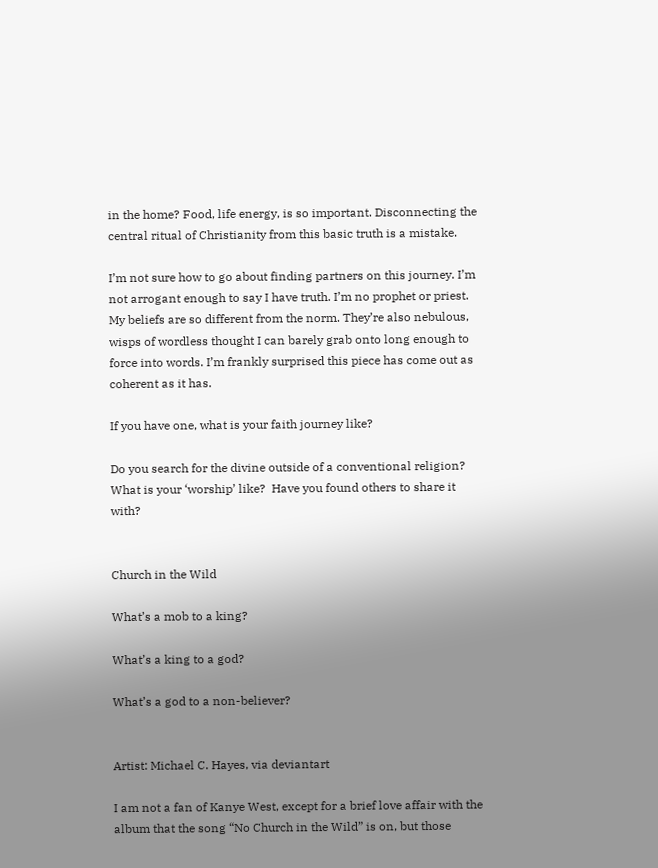in the home? Food, life energy, is so important. Disconnecting the central ritual of Christianity from this basic truth is a mistake.

I’m not sure how to go about finding partners on this journey. I’m not arrogant enough to say I have truth. I’m no prophet or priest. My beliefs are so different from the norm. They’re also nebulous, wisps of wordless thought I can barely grab onto long enough to force into words. I’m frankly surprised this piece has come out as coherent as it has.

If you have one, what is your faith journey like?

Do you search for the divine outside of a conventional religion? What is your ‘worship’ like?  Have you found others to share it with?


Church in the Wild

What’s a mob to a king?

What’s a king to a god?

What’s a god to a non-believer?


Artist: Michael C. Hayes, via deviantart

I am not a fan of Kanye West, except for a brief love affair with the album that the song “No Church in the Wild” is on, but those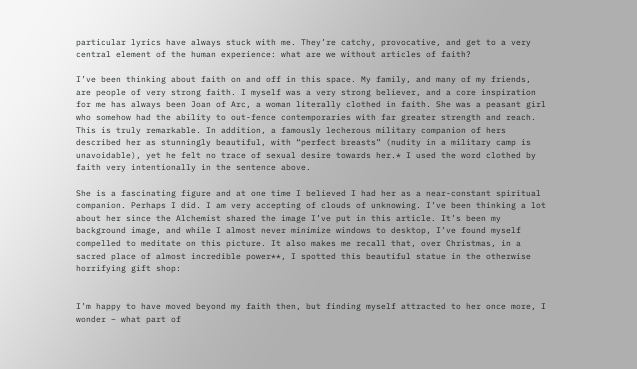particular lyrics have always stuck with me. They’re catchy, provocative, and get to a very central element of the human experience: what are we without articles of faith?

I’ve been thinking about faith on and off in this space. My family, and many of my friends, are people of very strong faith. I myself was a very strong believer, and a core inspiration for me has always been Joan of Arc, a woman literally clothed in faith. She was a peasant girl who somehow had the ability to out-fence contemporaries with far greater strength and reach. This is truly remarkable. In addition, a famously lecherous military companion of hers described her as stunningly beautiful, with “perfect breasts” (nudity in a military camp is unavoidable), yet he felt no trace of sexual desire towards her.* I used the word clothed by faith very intentionally in the sentence above.

She is a fascinating figure and at one time I believed I had her as a near-constant spiritual companion. Perhaps I did. I am very accepting of clouds of unknowing. I’ve been thinking a lot about her since the Alchemist shared the image I’ve put in this article. It’s been my background image, and while I almost never minimize windows to desktop, I’ve found myself compelled to meditate on this picture. It also makes me recall that, over Christmas, in a sacred place of almost incredible power**, I spotted this beautiful statue in the otherwise horrifying gift shop:


I’m happy to have moved beyond my faith then, but finding myself attracted to her once more, I wonder – what part of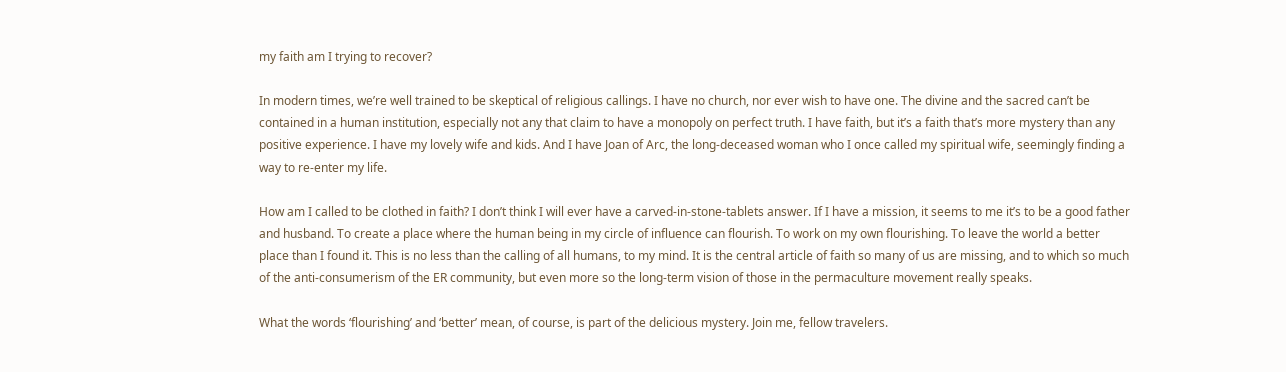my faith am I trying to recover?

In modern times, we’re well trained to be skeptical of religious callings. I have no church, nor ever wish to have one. The divine and the sacred can’t be contained in a human institution, especially not any that claim to have a monopoly on perfect truth. I have faith, but it’s a faith that’s more mystery than any positive experience. I have my lovely wife and kids. And I have Joan of Arc, the long-deceased woman who I once called my spiritual wife, seemingly finding a way to re-enter my life.

How am I called to be clothed in faith? I don’t think I will ever have a carved-in-stone-tablets answer. If I have a mission, it seems to me it’s to be a good father and husband. To create a place where the human being in my circle of influence can flourish. To work on my own flourishing. To leave the world a better place than I found it. This is no less than the calling of all humans, to my mind. It is the central article of faith so many of us are missing, and to which so much of the anti-consumerism of the ER community, but even more so the long-term vision of those in the permaculture movement really speaks.

What the words ‘flourishing’ and ‘better’ mean, of course, is part of the delicious mystery. Join me, fellow travelers.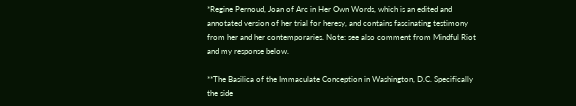*Regine Pernoud, Joan of Arc in Her Own Words, which is an edited and annotated version of her trial for heresy, and contains fascinating testimony from her and her contemporaries. Note: see also comment from Mindful Riot and my response below.

**The Basilica of the Immaculate Conception in Washington, D.C. Specifically the side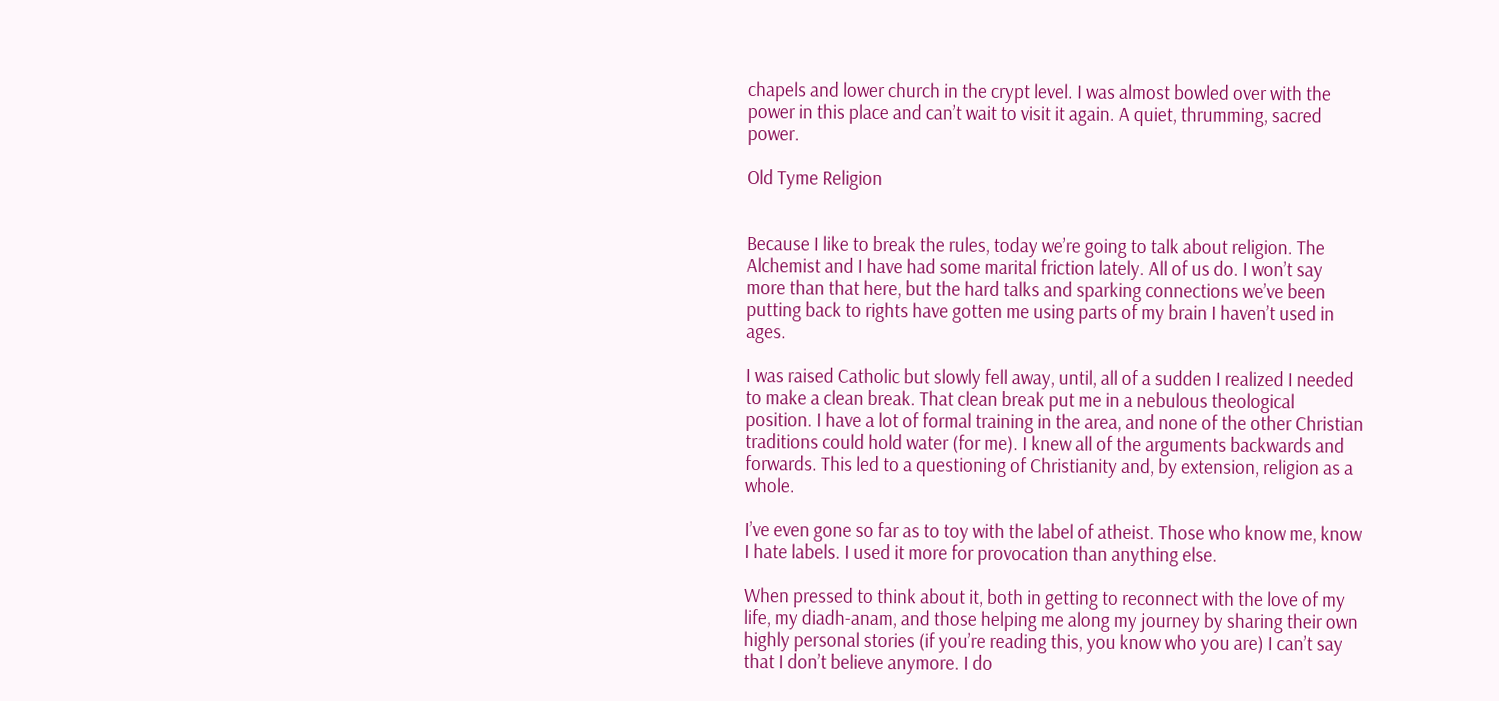chapels and lower church in the crypt level. I was almost bowled over with the power in this place and can’t wait to visit it again. A quiet, thrumming, sacred power.

Old Tyme Religion


Because I like to break the rules, today we’re going to talk about religion. The Alchemist and I have had some marital friction lately. All of us do. I won’t say more than that here, but the hard talks and sparking connections we’ve been putting back to rights have gotten me using parts of my brain I haven’t used in ages.

I was raised Catholic but slowly fell away, until, all of a sudden I realized I needed to make a clean break. That clean break put me in a nebulous theological position. I have a lot of formal training in the area, and none of the other Christian traditions could hold water (for me). I knew all of the arguments backwards and forwards. This led to a questioning of Christianity and, by extension, religion as a whole.

I’ve even gone so far as to toy with the label of atheist. Those who know me, know I hate labels. I used it more for provocation than anything else.

When pressed to think about it, both in getting to reconnect with the love of my life, my diadh-anam, and those helping me along my journey by sharing their own highly personal stories (if you’re reading this, you know who you are) I can’t say that I don’t believe anymore. I do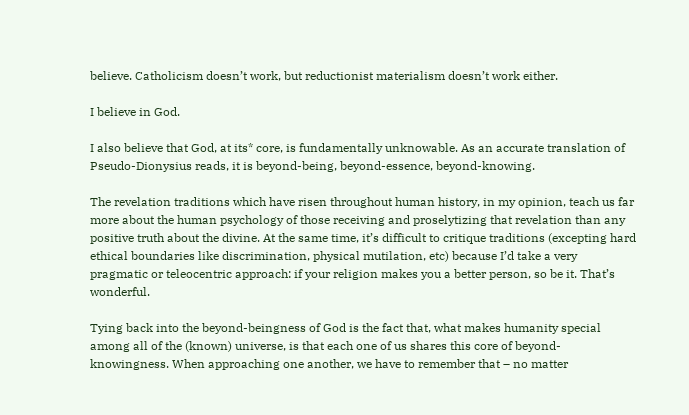believe. Catholicism doesn’t work, but reductionist materialism doesn’t work either.

I believe in God.

I also believe that God, at its* core, is fundamentally unknowable. As an accurate translation of Pseudo-Dionysius reads, it is beyond-being, beyond-essence, beyond-knowing.

The revelation traditions which have risen throughout human history, in my opinion, teach us far more about the human psychology of those receiving and proselytizing that revelation than any positive truth about the divine. At the same time, it’s difficult to critique traditions (excepting hard ethical boundaries like discrimination, physical mutilation, etc) because I’d take a very pragmatic or teleocentric approach: if your religion makes you a better person, so be it. That’s wonderful.

Tying back into the beyond-beingness of God is the fact that, what makes humanity special among all of the (known) universe, is that each one of us shares this core of beyond-knowingness. When approaching one another, we have to remember that – no matter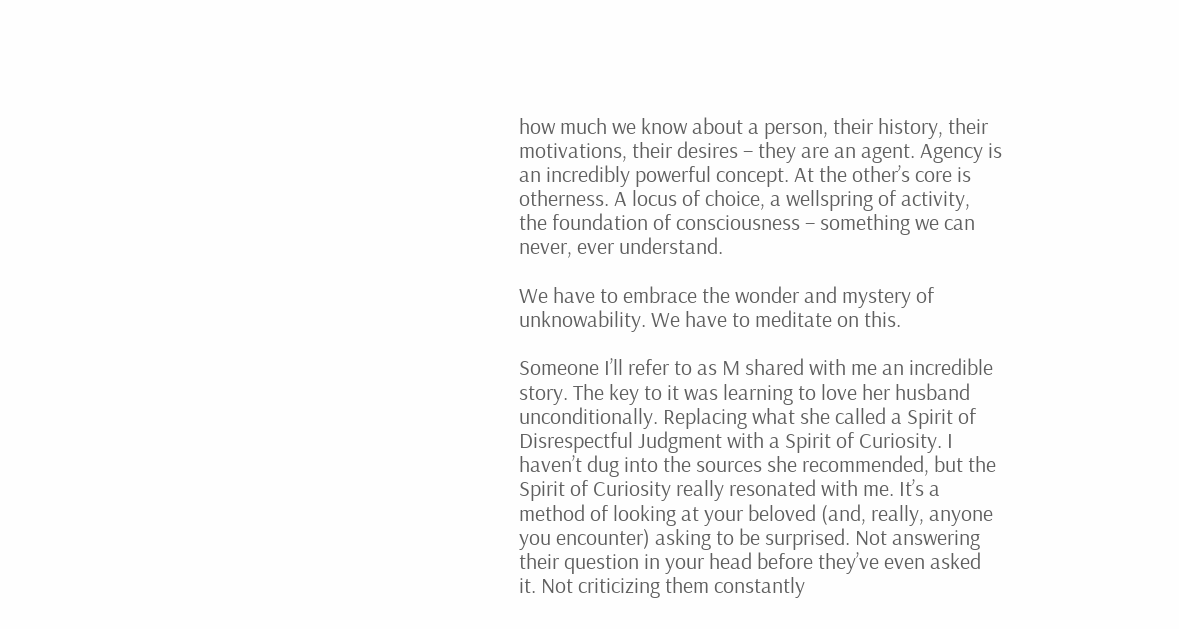how much we know about a person, their history, their motivations, their desires – they are an agent. Agency is an incredibly powerful concept. At the other’s core is otherness. A locus of choice, a wellspring of activity, the foundation of consciousness – something we can never, ever understand.

We have to embrace the wonder and mystery of unknowability. We have to meditate on this.

Someone I’ll refer to as M shared with me an incredible story. The key to it was learning to love her husband unconditionally. Replacing what she called a Spirit of Disrespectful Judgment with a Spirit of Curiosity. I haven’t dug into the sources she recommended, but the Spirit of Curiosity really resonated with me. It’s a method of looking at your beloved (and, really, anyone you encounter) asking to be surprised. Not answering their question in your head before they’ve even asked it. Not criticizing them constantly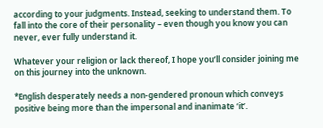according to your judgments. Instead, seeking to understand them. To fall into the core of their personality – even though you know you can never, ever fully understand it.

Whatever your religion or lack thereof, I hope you’ll consider joining me on this journey into the unknown.

*English desperately needs a non-gendered pronoun which conveys positive being more than the impersonal and inanimate ‘it’.